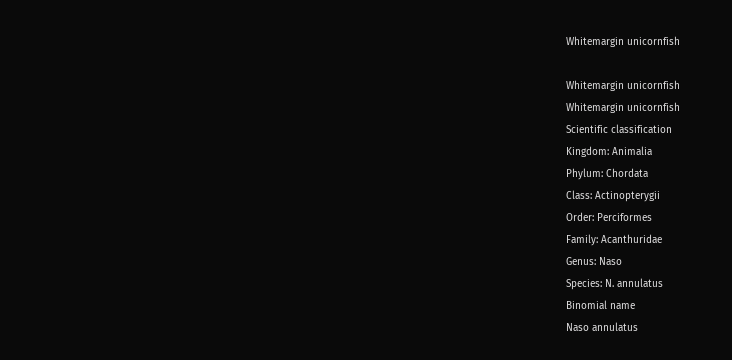Whitemargin unicornfish

Whitemargin unicornfish
Whitemargin unicornfish
Scientific classification
Kingdom: Animalia
Phylum: Chordata
Class: Actinopterygii
Order: Perciformes
Family: Acanthuridae
Genus: Naso
Species: N. annulatus
Binomial name
Naso annulatus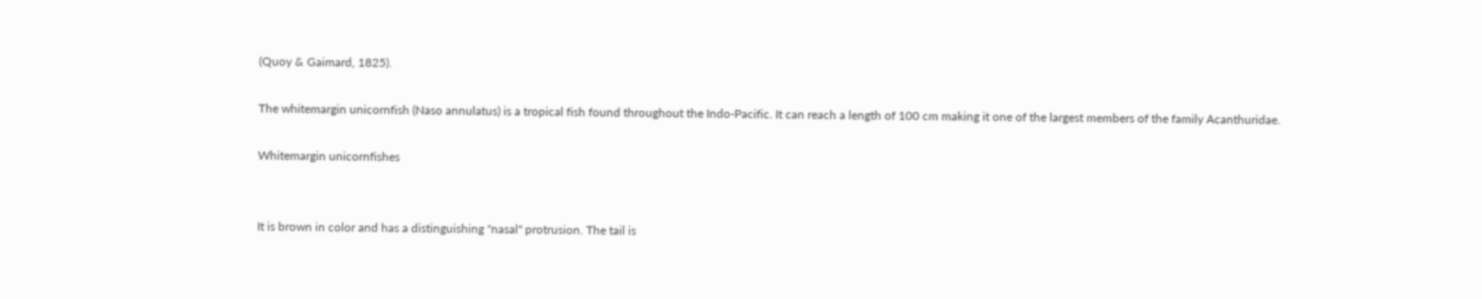(Quoy & Gaimard, 1825).

The whitemargin unicornfish (Naso annulatus) is a tropical fish found throughout the Indo-Pacific. It can reach a length of 100 cm making it one of the largest members of the family Acanthuridae.

Whitemargin unicornfishes


It is brown in color and has a distinguishing "nasal" protrusion. The tail is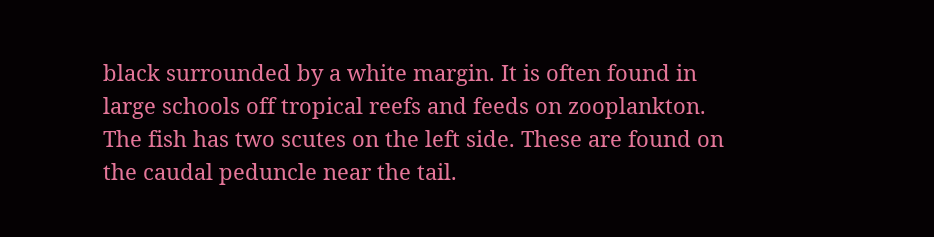black surrounded by a white margin. It is often found in large schools off tropical reefs and feeds on zooplankton. The fish has two scutes on the left side. These are found on the caudal peduncle near the tail.